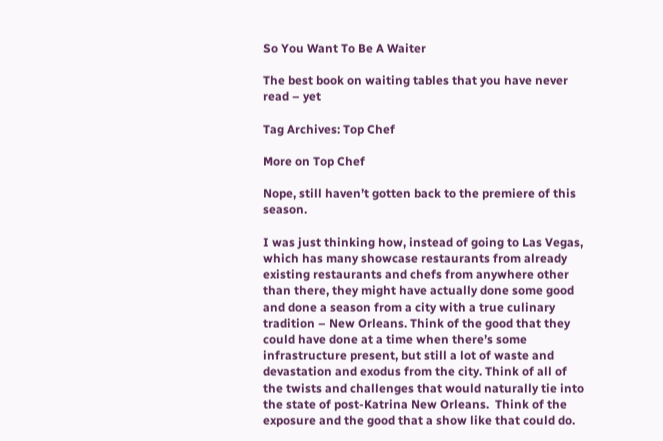So You Want To Be A Waiter

The best book on waiting tables that you have never read – yet

Tag Archives: Top Chef

More on Top Chef

Nope, still haven’t gotten back to the premiere of this season.

I was just thinking how, instead of going to Las Vegas, which has many showcase restaurants from already existing restaurants and chefs from anywhere other than there, they might have actually done some good and done a season from a city with a true culinary tradition – New Orleans. Think of the good that they could have done at a time when there’s some infrastructure present, but still a lot of waste and devastation and exodus from the city. Think of all of the twists and challenges that would naturally tie into the state of post-Katrina New Orleans.  Think of the exposure and the good that a show like that could do.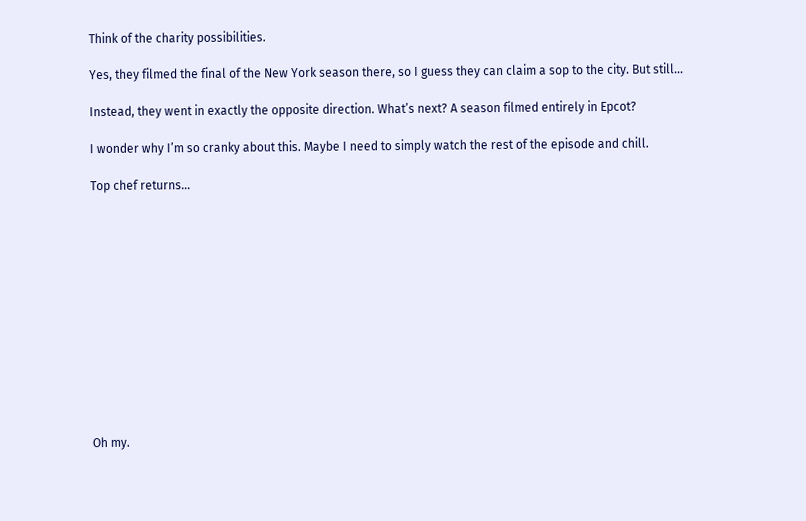Think of the charity possibilities.

Yes, they filmed the final of the New York season there, so I guess they can claim a sop to the city. But still…

Instead, they went in exactly the opposite direction. What’s next? A season filmed entirely in Epcot?

I wonder why I’m so cranky about this. Maybe I need to simply watch the rest of the episode and chill.

Top chef returns…













Oh my.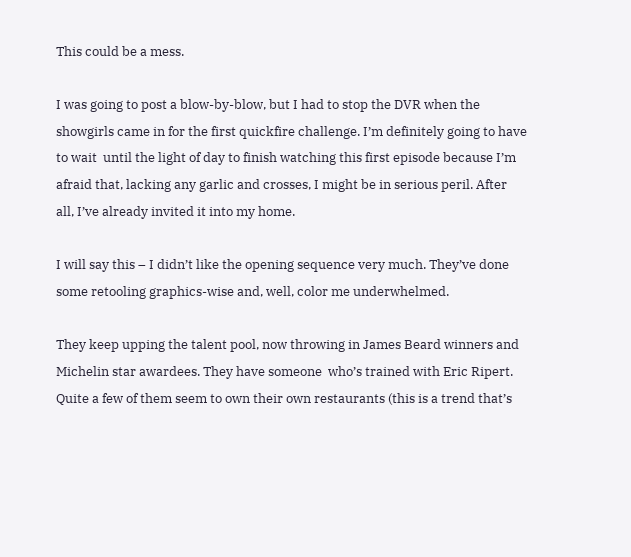This could be a mess.

I was going to post a blow-by-blow, but I had to stop the DVR when the showgirls came in for the first quickfire challenge. I’m definitely going to have to wait  until the light of day to finish watching this first episode because I’m afraid that, lacking any garlic and crosses, I might be in serious peril. After all, I’ve already invited it into my home.

I will say this – I didn’t like the opening sequence very much. They’ve done some retooling graphics-wise and, well, color me underwhelmed.

They keep upping the talent pool, now throwing in James Beard winners and Michelin star awardees. They have someone  who’s trained with Eric Ripert. Quite a few of them seem to own their own restaurants (this is a trend that’s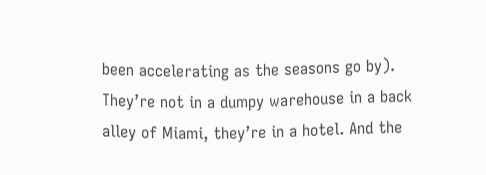been accelerating as the seasons go by). They’re not in a dumpy warehouse in a back alley of Miami, they’re in a hotel. And the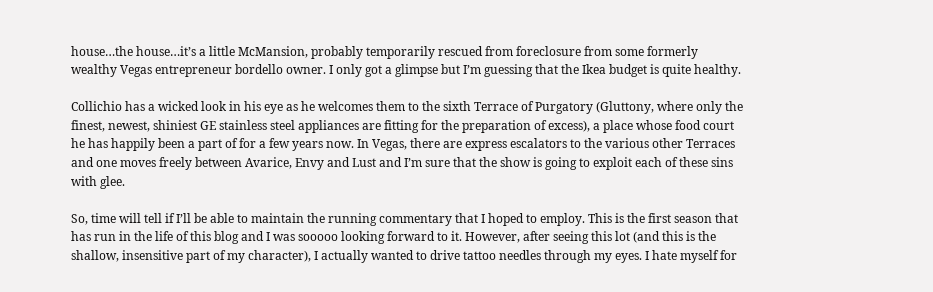house…the house…it’s a little McMansion, probably temporarily rescued from foreclosure from some formerly wealthy Vegas entrepreneur bordello owner. I only got a glimpse but I’m guessing that the Ikea budget is quite healthy.

Collichio has a wicked look in his eye as he welcomes them to the sixth Terrace of Purgatory (Gluttony, where only the finest, newest, shiniest GE stainless steel appliances are fitting for the preparation of excess), a place whose food court he has happily been a part of for a few years now. In Vegas, there are express escalators to the various other Terraces and one moves freely between Avarice, Envy and Lust and I’m sure that the show is going to exploit each of these sins with glee.

So, time will tell if I’ll be able to maintain the running commentary that I hoped to employ. This is the first season that has run in the life of this blog and I was sooooo looking forward to it. However, after seeing this lot (and this is the shallow, insensitive part of my character), I actually wanted to drive tattoo needles through my eyes. I hate myself for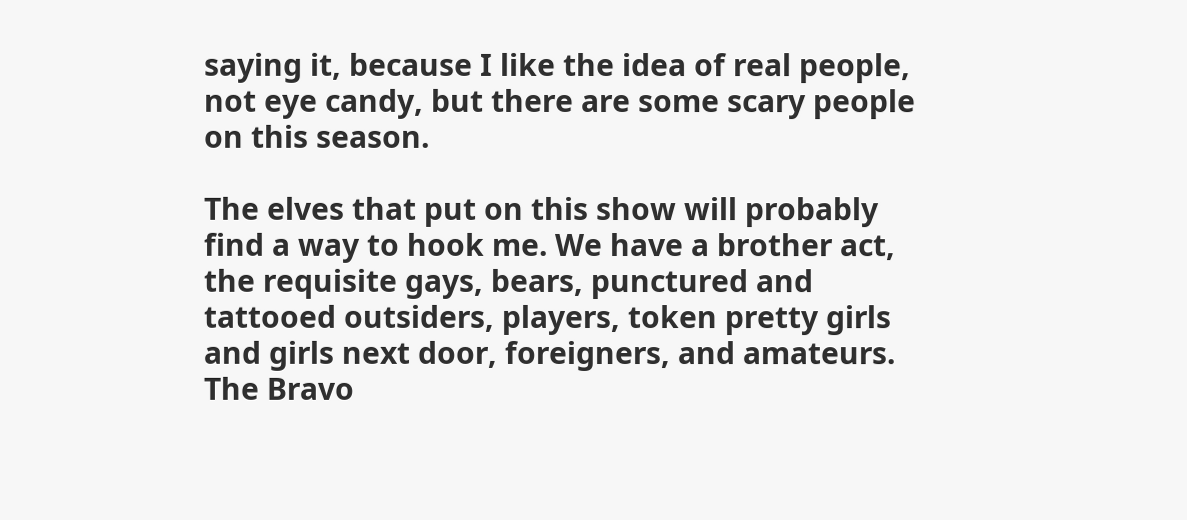saying it, because I like the idea of real people, not eye candy, but there are some scary people on this season.

The elves that put on this show will probably find a way to hook me. We have a brother act, the requisite gays, bears, punctured and tattooed outsiders, players, token pretty girls and girls next door, foreigners, and amateurs. The Bravo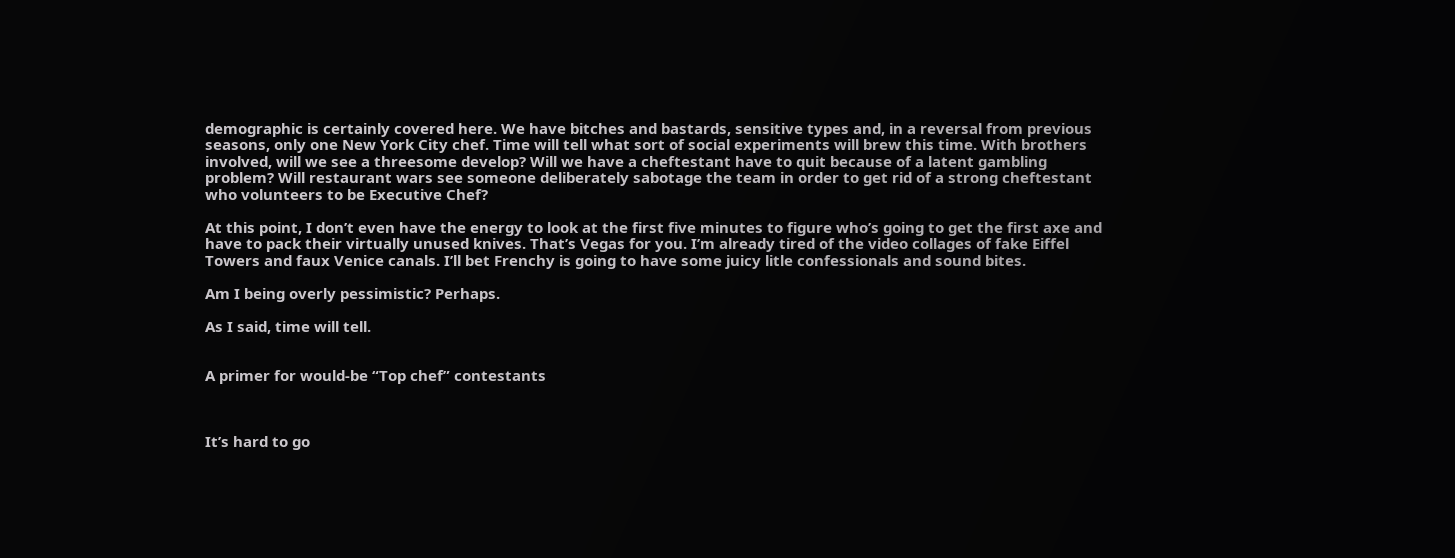demographic is certainly covered here. We have bitches and bastards, sensitive types and, in a reversal from previous seasons, only one New York City chef. Time will tell what sort of social experiments will brew this time. With brothers involved, will we see a threesome develop? Will we have a cheftestant have to quit because of a latent gambling problem? Will restaurant wars see someone deliberately sabotage the team in order to get rid of a strong cheftestant who volunteers to be Executive Chef?

At this point, I don’t even have the energy to look at the first five minutes to figure who’s going to get the first axe and have to pack their virtually unused knives. That’s Vegas for you. I’m already tired of the video collages of fake Eiffel Towers and faux Venice canals. I’ll bet Frenchy is going to have some juicy litle confessionals and sound bites.

Am I being overly pessimistic? Perhaps.

As I said, time will tell.


A primer for would-be “Top chef” contestants



It’s hard to go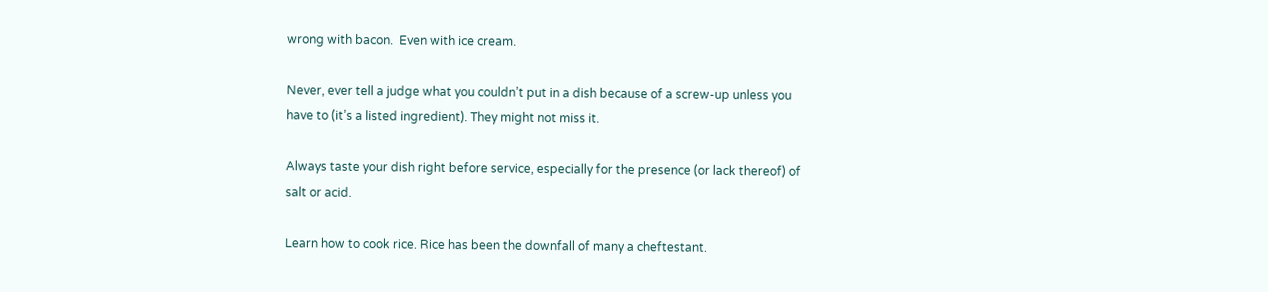wrong with bacon.  Even with ice cream.

Never, ever tell a judge what you couldn’t put in a dish because of a screw-up unless you have to (it’s a listed ingredient). They might not miss it.

Always taste your dish right before service, especially for the presence (or lack thereof) of salt or acid.

Learn how to cook rice. Rice has been the downfall of many a cheftestant.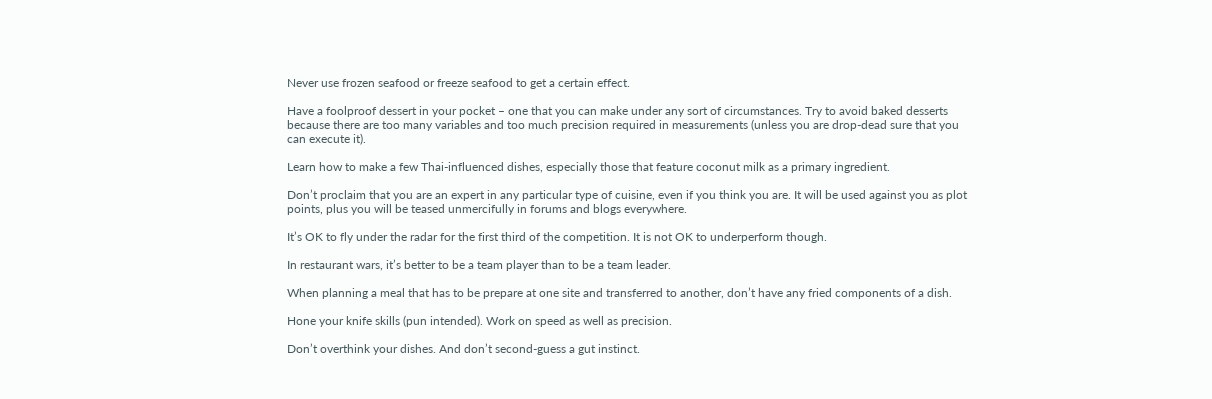Never use frozen seafood or freeze seafood to get a certain effect.

Have a foolproof dessert in your pocket – one that you can make under any sort of circumstances. Try to avoid baked desserts because there are too many variables and too much precision required in measurements (unless you are drop-dead sure that you can execute it).

Learn how to make a few Thai-influenced dishes, especially those that feature coconut milk as a primary ingredient.

Don’t proclaim that you are an expert in any particular type of cuisine, even if you think you are. It will be used against you as plot points, plus you will be teased unmercifully in forums and blogs everywhere.

It’s OK to fly under the radar for the first third of the competition. It is not OK to underperform though.

In restaurant wars, it’s better to be a team player than to be a team leader.

When planning a meal that has to be prepare at one site and transferred to another, don’t have any fried components of a dish.

Hone your knife skills (pun intended). Work on speed as well as precision.

Don’t overthink your dishes. And don’t second-guess a gut instinct.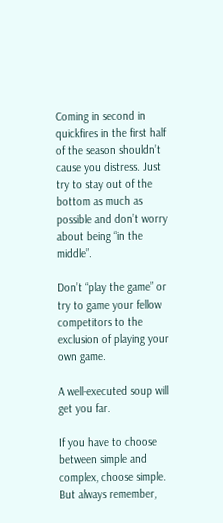Coming in second in quickfires in the first half of the season shouldn’t cause you distress. Just try to stay out of the bottom as much as possible and don’t worry about being “in the middle”.

Don’t “play the game” or try to game your fellow competitors to the exclusion of playing your own game.

A well-executed soup will get you far.

If you have to choose between simple and complex, choose simple. But always remember,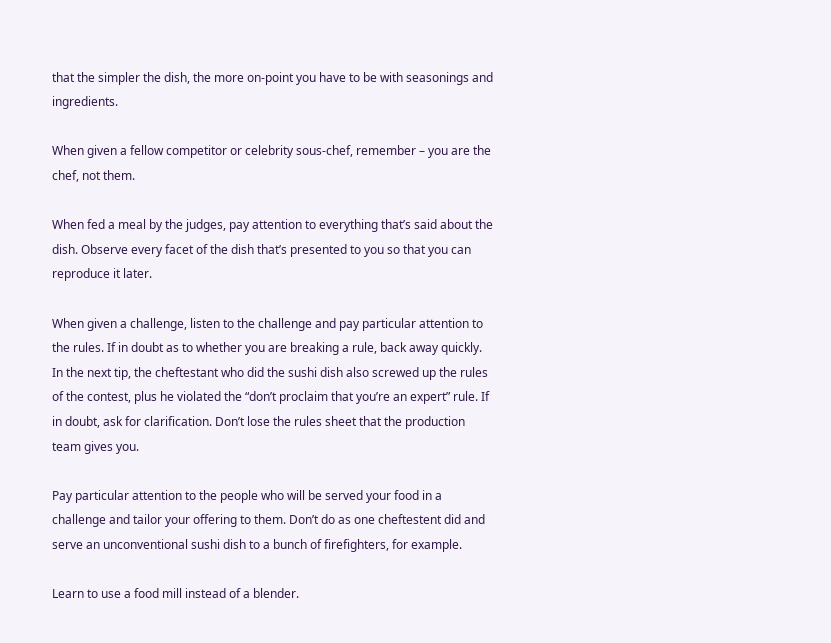that the simpler the dish, the more on-point you have to be with seasonings and ingredients.

When given a fellow competitor or celebrity sous-chef, remember – you are the chef, not them.

When fed a meal by the judges, pay attention to everything that’s said about the dish. Observe every facet of the dish that’s presented to you so that you can reproduce it later.

When given a challenge, listen to the challenge and pay particular attention to the rules. If in doubt as to whether you are breaking a rule, back away quickly. In the next tip, the cheftestant who did the sushi dish also screwed up the rules of the contest, plus he violated the “don’t proclaim that you’re an expert” rule. If in doubt, ask for clarification. Don’t lose the rules sheet that the production team gives you.

Pay particular attention to the people who will be served your food in a challenge and tailor your offering to them. Don’t do as one cheftestent did and serve an unconventional sushi dish to a bunch of firefighters, for example.

Learn to use a food mill instead of a blender.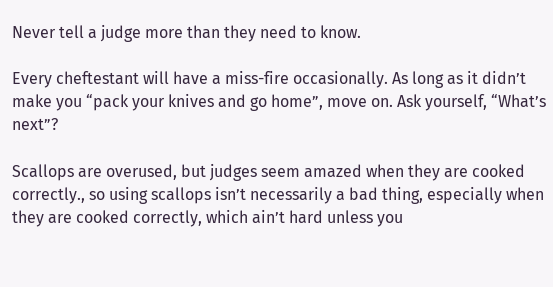Never tell a judge more than they need to know.

Every cheftestant will have a miss-fire occasionally. As long as it didn’t make you “pack your knives and go home”, move on. Ask yourself, “What’s next”?

Scallops are overused, but judges seem amazed when they are cooked correctly., so using scallops isn’t necessarily a bad thing, especially when they are cooked correctly, which ain’t hard unless you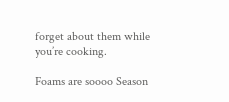forget about them while you’re cooking.

Foams are soooo Season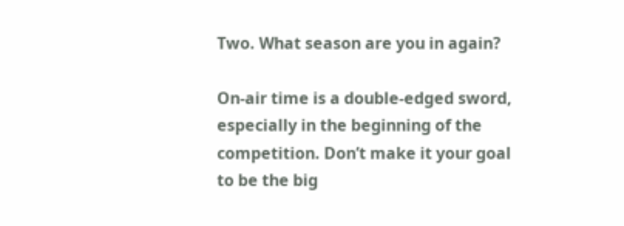Two. What season are you in again?

On-air time is a double-edged sword, especially in the beginning of the competition. Don’t make it your goal to be the big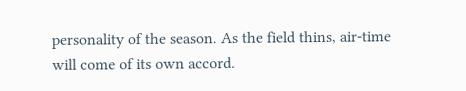personality of the season. As the field thins, air-time will come of its own accord.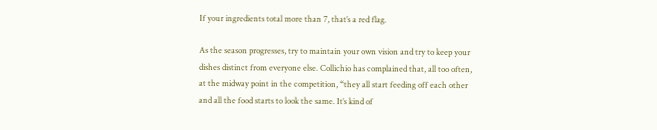If your ingredients total more than 7, that’s a red flag.

As the season progresses, try to maintain your own vision and try to keep your dishes distinct from everyone else. Collichio has complained that, all too often, at the midway point in the competition, “they all start feeding off each other and all the food starts to look the same. It’s kind of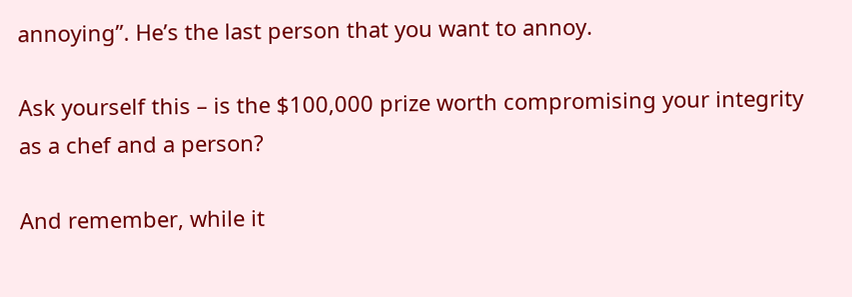annoying”. He’s the last person that you want to annoy.

Ask yourself this – is the $100,000 prize worth compromising your integrity as a chef and a person?

And remember, while it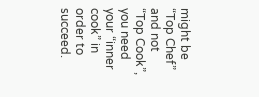might be “Top Chef” and not “Top Cook”, you need your “inner cook” in order to succeed.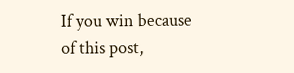If you win because of this post,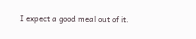I expect a good meal out of it.